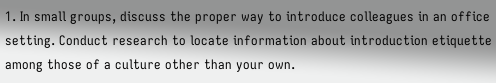1. In small groups, discuss the proper way to introduce colleagues in an office setting. Conduct research to locate information about introduction etiquette among those of a culture other than your own.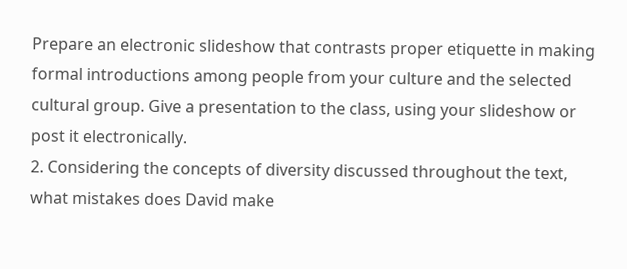Prepare an electronic slideshow that contrasts proper etiquette in making formal introductions among people from your culture and the selected cultural group. Give a presentation to the class, using your slideshow or post it electronically.
2. Considering the concepts of diversity discussed throughout the text, what mistakes does David make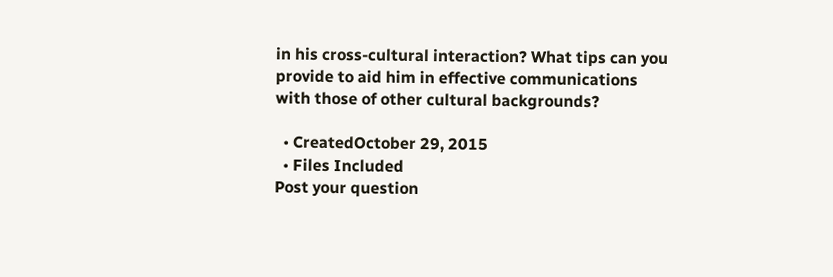in his cross-cultural interaction? What tips can you provide to aid him in effective communications with those of other cultural backgrounds?

  • CreatedOctober 29, 2015
  • Files Included
Post your question